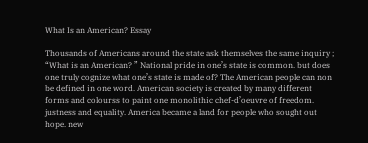What Is an American? Essay

Thousands of Americans around the state ask themselves the same inquiry ; “What is an American? ” National pride in one’s state is common. but does one truly cognize what one’s state is made of? The American people can non be defined in one word. American society is created by many different forms and colourss to paint one monolithic chef-d’oeuvre of freedom. justness and equality. America became a land for people who sought out hope. new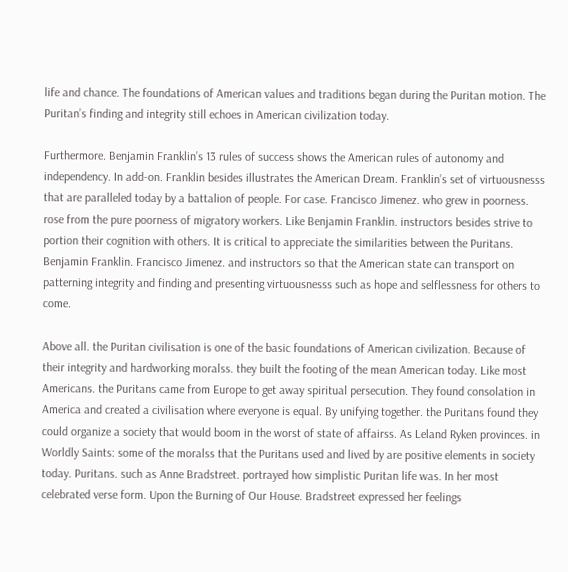life and chance. The foundations of American values and traditions began during the Puritan motion. The Puritan’s finding and integrity still echoes in American civilization today.

Furthermore. Benjamin Franklin’s 13 rules of success shows the American rules of autonomy and independency. In add-on. Franklin besides illustrates the American Dream. Franklin’s set of virtuousnesss that are paralleled today by a battalion of people. For case. Francisco Jimenez. who grew in poorness. rose from the pure poorness of migratory workers. Like Benjamin Franklin. instructors besides strive to portion their cognition with others. It is critical to appreciate the similarities between the Puritans. Benjamin Franklin. Francisco Jimenez. and instructors so that the American state can transport on patterning integrity and finding and presenting virtuousnesss such as hope and selflessness for others to come.

Above all. the Puritan civilisation is one of the basic foundations of American civilization. Because of their integrity and hardworking moralss. they built the footing of the mean American today. Like most Americans. the Puritans came from Europe to get away spiritual persecution. They found consolation in America and created a civilisation where everyone is equal. By unifying together. the Puritans found they could organize a society that would boom in the worst of state of affairss. As Leland Ryken provinces. in Worldly Saints: some of the moralss that the Puritans used and lived by are positive elements in society today. Puritans. such as Anne Bradstreet. portrayed how simplistic Puritan life was. In her most celebrated verse form. Upon the Burning of Our House. Bradstreet expressed her feelings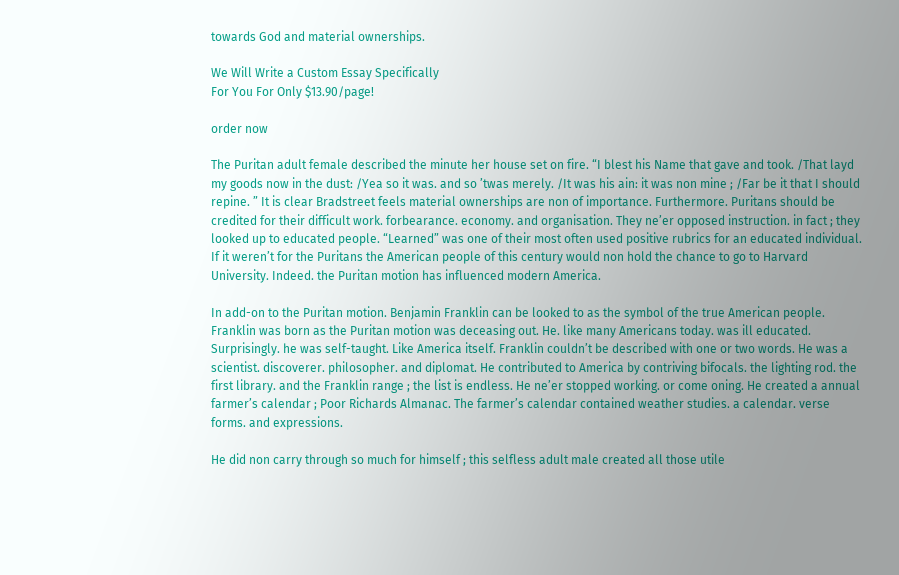towards God and material ownerships.

We Will Write a Custom Essay Specifically
For You For Only $13.90/page!

order now

The Puritan adult female described the minute her house set on fire. “I blest his Name that gave and took. /That layd my goods now in the dust: /Yea so it was. and so ’twas merely. /It was his ain: it was non mine ; /Far be it that I should repine. ” It is clear Bradstreet feels material ownerships are non of importance. Furthermore. Puritans should be credited for their difficult work. forbearance. economy. and organisation. They ne’er opposed instruction. in fact ; they looked up to educated people. “Learned” was one of their most often used positive rubrics for an educated individual. If it weren’t for the Puritans the American people of this century would non hold the chance to go to Harvard University. Indeed. the Puritan motion has influenced modern America.

In add-on to the Puritan motion. Benjamin Franklin can be looked to as the symbol of the true American people. Franklin was born as the Puritan motion was deceasing out. He. like many Americans today. was ill educated. Surprisingly. he was self-taught. Like America itself. Franklin couldn’t be described with one or two words. He was a scientist. discoverer. philosopher. and diplomat. He contributed to America by contriving bifocals. the lighting rod. the first library. and the Franklin range ; the list is endless. He ne’er stopped working. or come oning. He created a annual farmer’s calendar ; Poor Richards Almanac. The farmer’s calendar contained weather studies. a calendar. verse forms. and expressions.

He did non carry through so much for himself ; this selfless adult male created all those utile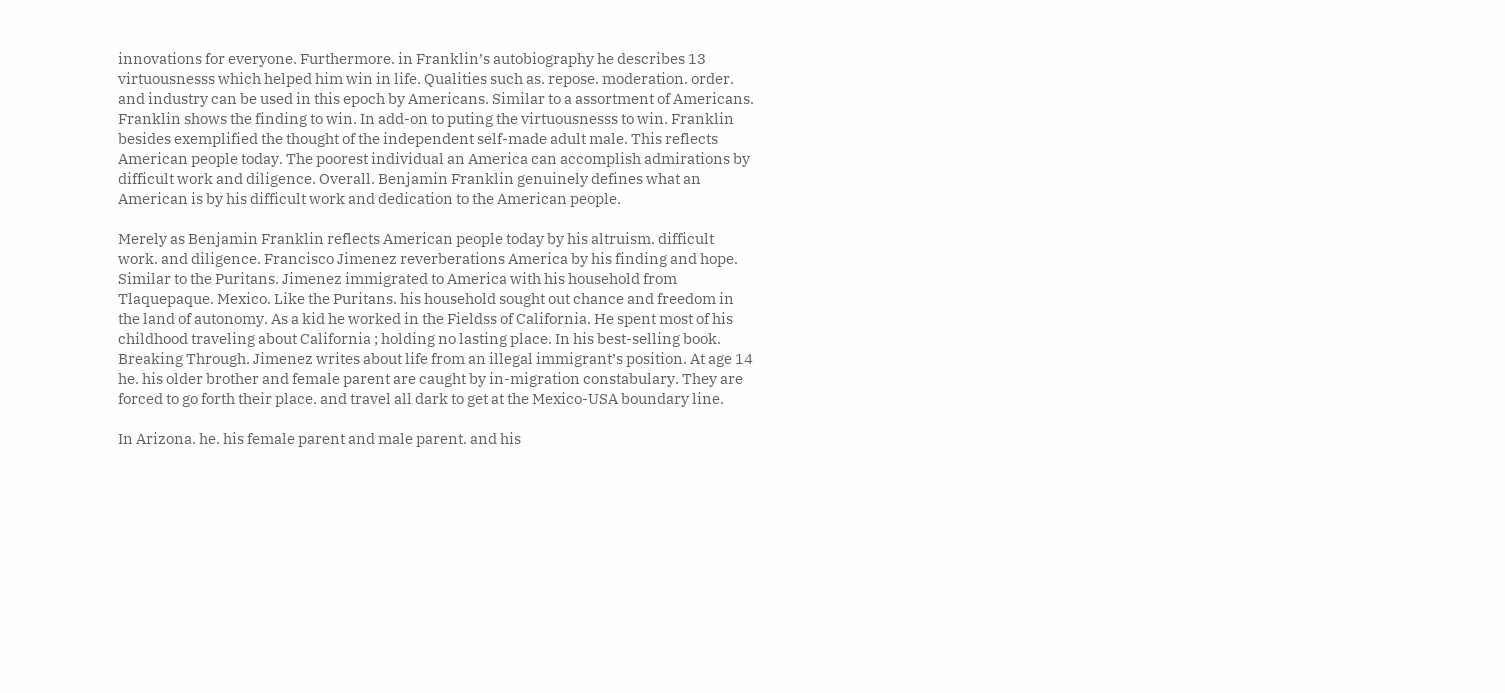innovations for everyone. Furthermore. in Franklin’s autobiography he describes 13 virtuousnesss which helped him win in life. Qualities such as. repose. moderation. order. and industry can be used in this epoch by Americans. Similar to a assortment of Americans. Franklin shows the finding to win. In add-on to puting the virtuousnesss to win. Franklin besides exemplified the thought of the independent self-made adult male. This reflects American people today. The poorest individual an America can accomplish admirations by difficult work and diligence. Overall. Benjamin Franklin genuinely defines what an American is by his difficult work and dedication to the American people.

Merely as Benjamin Franklin reflects American people today by his altruism. difficult work. and diligence. Francisco Jimenez reverberations America by his finding and hope. Similar to the Puritans. Jimenez immigrated to America with his household from Tlaquepaque. Mexico. Like the Puritans. his household sought out chance and freedom in the land of autonomy. As a kid he worked in the Fieldss of California. He spent most of his childhood traveling about California ; holding no lasting place. In his best-selling book. Breaking Through. Jimenez writes about life from an illegal immigrant’s position. At age 14 he. his older brother and female parent are caught by in-migration constabulary. They are forced to go forth their place. and travel all dark to get at the Mexico-USA boundary line.

In Arizona. he. his female parent and male parent. and his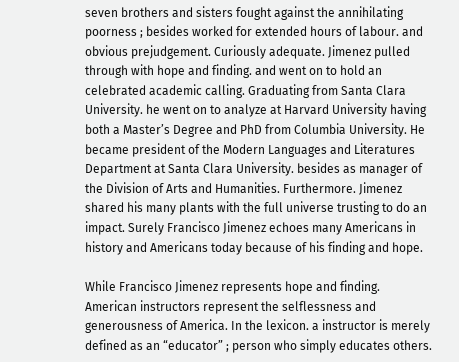seven brothers and sisters fought against the annihilating poorness ; besides worked for extended hours of labour. and obvious prejudgement. Curiously adequate. Jimenez pulled through with hope and finding. and went on to hold an celebrated academic calling. Graduating from Santa Clara University. he went on to analyze at Harvard University having both a Master’s Degree and PhD from Columbia University. He became president of the Modern Languages and Literatures Department at Santa Clara University. besides as manager of the Division of Arts and Humanities. Furthermore. Jimenez shared his many plants with the full universe trusting to do an impact. Surely Francisco Jimenez echoes many Americans in history and Americans today because of his finding and hope.

While Francisco Jimenez represents hope and finding. American instructors represent the selflessness and generousness of America. In the lexicon. a instructor is merely defined as an “educator” ; person who simply educates others.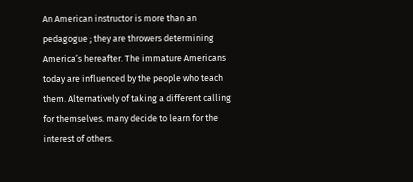An American instructor is more than an pedagogue ; they are throwers determining America’s hereafter. The immature Americans today are influenced by the people who teach them. Alternatively of taking a different calling for themselves. many decide to learn for the interest of others.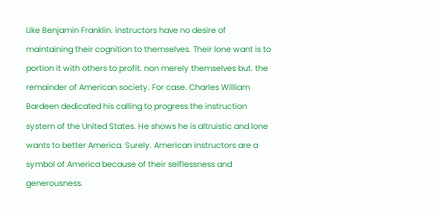Like Benjamin Franklin. instructors have no desire of maintaining their cognition to themselves. Their lone want is to portion it with others to profit. non merely themselves but. the remainder of American society. For case. Charles William Bardeen dedicated his calling to progress the instruction system of the United States. He shows he is altruistic and lone wants to better America. Surely. American instructors are a symbol of America because of their selflessness and generousness.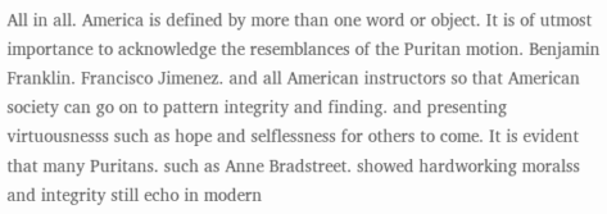All in all. America is defined by more than one word or object. It is of utmost importance to acknowledge the resemblances of the Puritan motion. Benjamin Franklin. Francisco Jimenez. and all American instructors so that American society can go on to pattern integrity and finding. and presenting virtuousnesss such as hope and selflessness for others to come. It is evident that many Puritans. such as Anne Bradstreet. showed hardworking moralss and integrity still echo in modern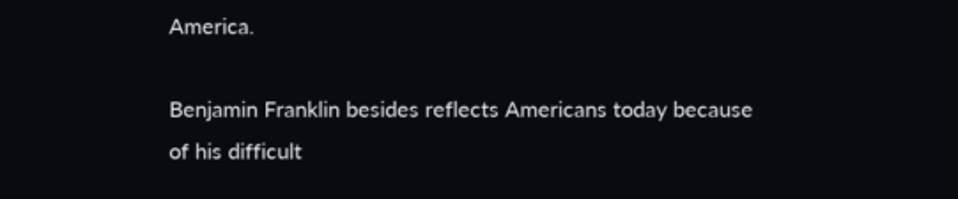America.

Benjamin Franklin besides reflects Americans today because of his difficult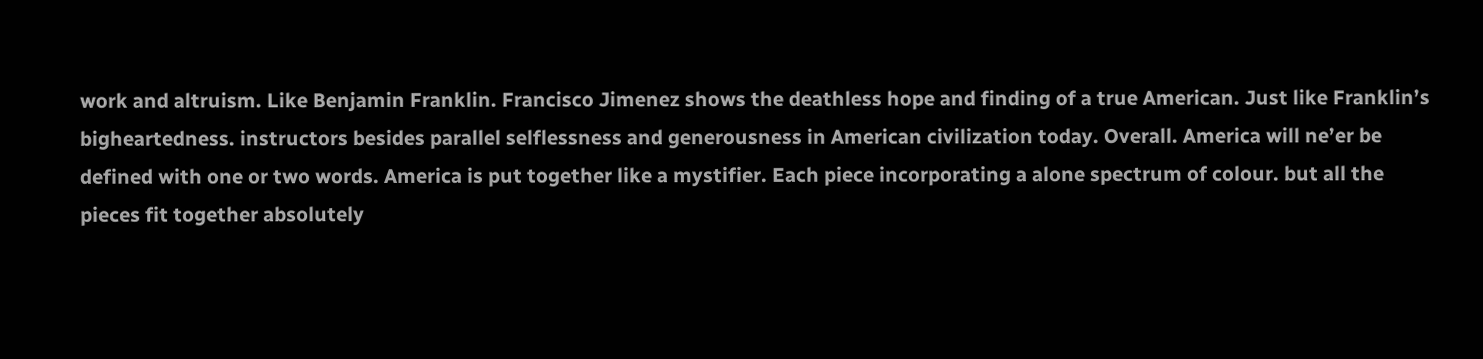work and altruism. Like Benjamin Franklin. Francisco Jimenez shows the deathless hope and finding of a true American. Just like Franklin’s bigheartedness. instructors besides parallel selflessness and generousness in American civilization today. Overall. America will ne’er be defined with one or two words. America is put together like a mystifier. Each piece incorporating a alone spectrum of colour. but all the pieces fit together absolutely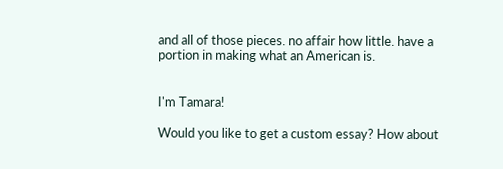and all of those pieces. no affair how little. have a portion in making what an American is.


I'm Tamara!

Would you like to get a custom essay? How about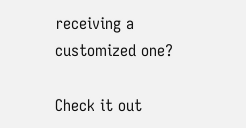receiving a customized one?

Check it out